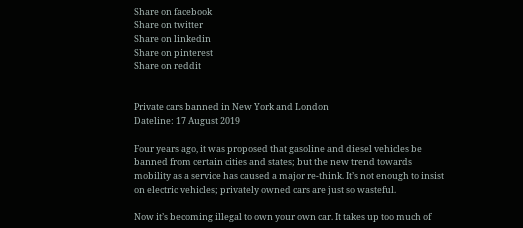Share on facebook
Share on twitter
Share on linkedin
Share on pinterest
Share on reddit


Private cars banned in New York and London
Dateline: 17 August 2019

Four years ago, it was proposed that gasoline and diesel vehicles be banned from certain cities and states; but the new trend towards mobility as a service has caused a major re-think. It’s not enough to insist on electric vehicles; privately owned cars are just so wasteful.

Now it’s becoming illegal to own your own car. It takes up too much of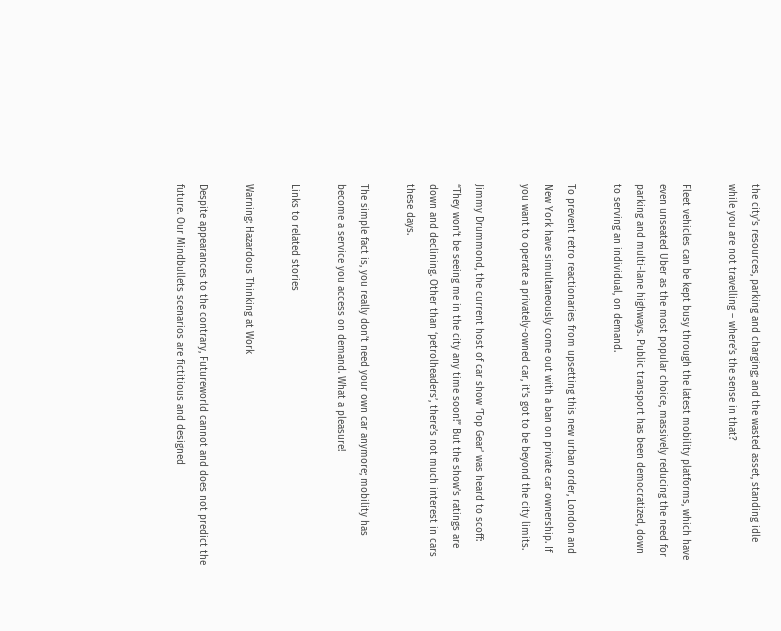the city’s resources, parking and charging; and the wasted asset, standing idle while you are not travelling – where’s the sense in that?

Fleet vehicles can be kept busy through the latest mobility platforms, which have even unseated Uber as the most popular choice, massively reducing the need for parking and multi-lane highways. Public transport has been democratized, down to serving an individual, on demand.

To prevent retro reactionaries from upsetting this new urban order, London and New York have simultaneously come out with a ban on private car ownership. If you want to operate a privately-owned car, it’s got to be beyond the city limits.

Jimmy Drummond, the current host of car show ‘Top Gear’ was heard to scoff: “They won’t be seeing me in the city any time soon!” But the show’s ratings are down and declining. Other than ‘petrolheaders’, there’s not much interest in cars these days.

The simple fact is, you really don’t need your own car anymore; mobility has become a service you access on demand. What a pleasure!

Links to related stories

Warning: Hazardous Thinking at Work

Despite appearances to the contrary, Futureworld cannot and does not predict the future. Our Mindbullets scenarios are fictitious and designed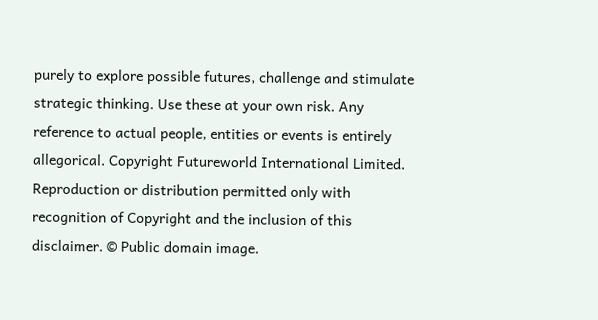purely to explore possible futures, challenge and stimulate strategic thinking. Use these at your own risk. Any reference to actual people, entities or events is entirely allegorical. Copyright Futureworld International Limited. Reproduction or distribution permitted only with recognition of Copyright and the inclusion of this disclaimer. © Public domain image.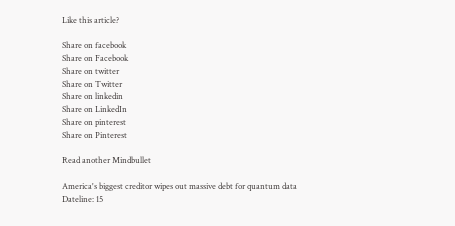Like this article?

Share on facebook
Share on Facebook
Share on twitter
Share on Twitter
Share on linkedin
Share on LinkedIn
Share on pinterest
Share on Pinterest

Read another Mindbullet

America's biggest creditor wipes out massive debt for quantum data
Dateline: 15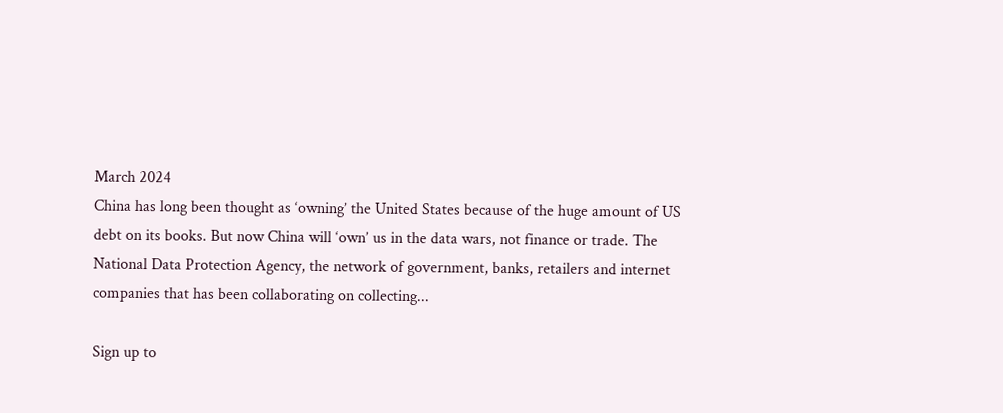March 2024
China has long been thought as ‘owning’ the United States because of the huge amount of US debt on its books. But now China will ‘own’ us in the data wars, not finance or trade. The National Data Protection Agency, the network of government, banks, retailers and internet companies that has been collaborating on collecting...

Sign up to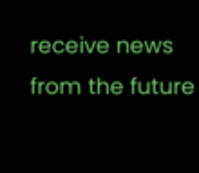receive news from the future